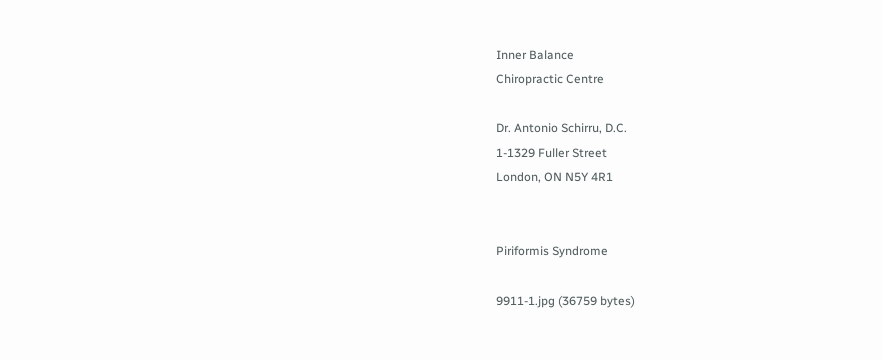Inner Balance
Chiropractic Centre

Dr. Antonio Schirru, D.C.
1-1329 Fuller Street
London, ON N5Y 4R1


Piriformis Syndrome

9911-1.jpg (36759 bytes)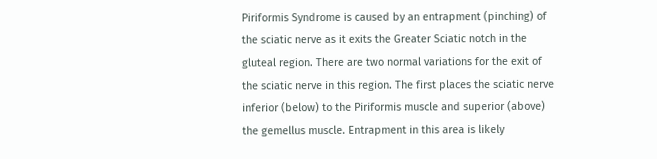Piriformis Syndrome is caused by an entrapment (pinching) of the sciatic nerve as it exits the Greater Sciatic notch in the gluteal region. There are two normal variations for the exit of the sciatic nerve in this region. The first places the sciatic nerve inferior (below) to the Piriformis muscle and superior (above) the gemellus muscle. Entrapment in this area is likely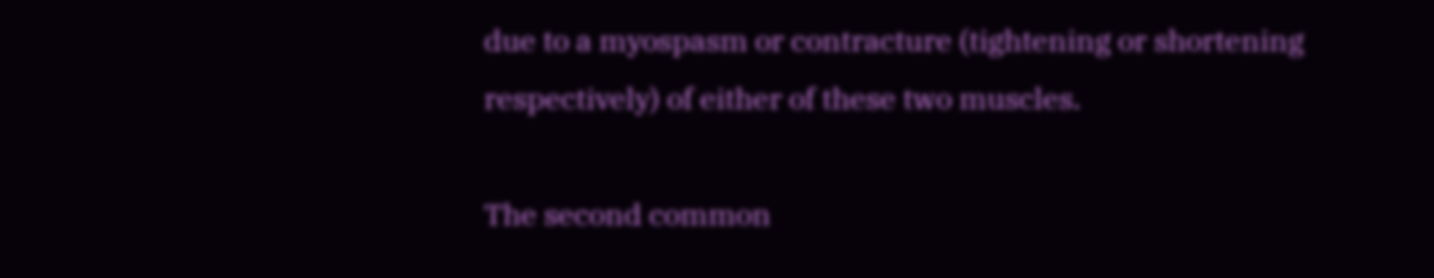due to a myospasm or contracture (tightening or shortening respectively) of either of these two muscles.

The second common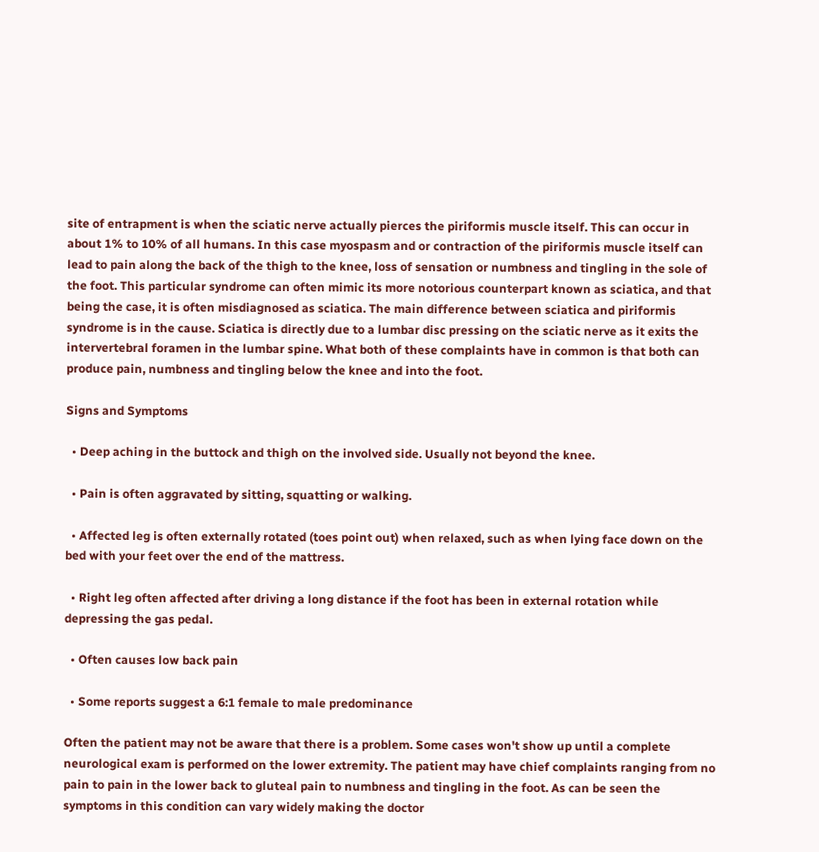site of entrapment is when the sciatic nerve actually pierces the piriformis muscle itself. This can occur in about 1% to 10% of all humans. In this case myospasm and or contraction of the piriformis muscle itself can lead to pain along the back of the thigh to the knee, loss of sensation or numbness and tingling in the sole of the foot. This particular syndrome can often mimic its more notorious counterpart known as sciatica, and that being the case, it is often misdiagnosed as sciatica. The main difference between sciatica and piriformis syndrome is in the cause. Sciatica is directly due to a lumbar disc pressing on the sciatic nerve as it exits the intervertebral foramen in the lumbar spine. What both of these complaints have in common is that both can produce pain, numbness and tingling below the knee and into the foot.

Signs and Symptoms

  • Deep aching in the buttock and thigh on the involved side. Usually not beyond the knee.

  • Pain is often aggravated by sitting, squatting or walking.

  • Affected leg is often externally rotated (toes point out) when relaxed, such as when lying face down on the bed with your feet over the end of the mattress.

  • Right leg often affected after driving a long distance if the foot has been in external rotation while depressing the gas pedal.

  • Often causes low back pain

  • Some reports suggest a 6:1 female to male predominance

Often the patient may not be aware that there is a problem. Some cases won't show up until a complete neurological exam is performed on the lower extremity. The patient may have chief complaints ranging from no pain to pain in the lower back to gluteal pain to numbness and tingling in the foot. As can be seen the symptoms in this condition can vary widely making the doctor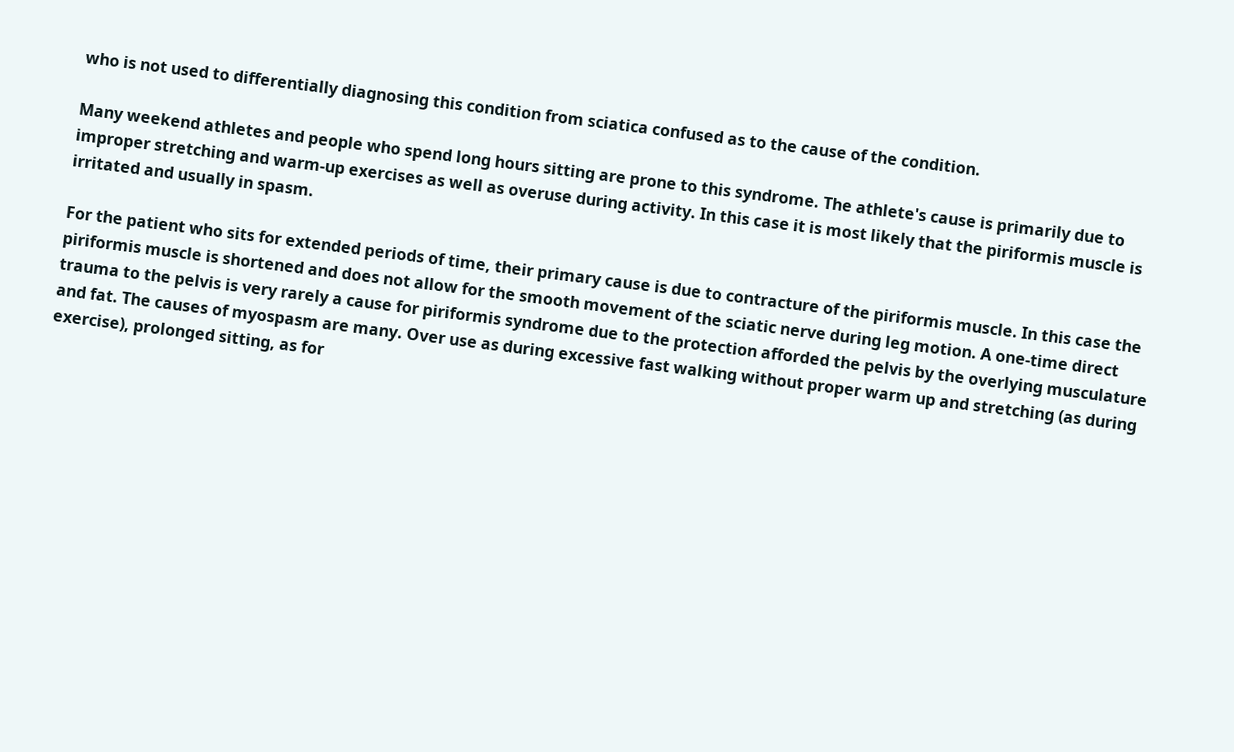who is not used to differentially diagnosing this condition from sciatica confused as to the cause of the condition.

Many weekend athletes and people who spend long hours sitting are prone to this syndrome. The athlete's cause is primarily due to improper stretching and warm-up exercises as well as overuse during activity. In this case it is most likely that the piriformis muscle is irritated and usually in spasm.

For the patient who sits for extended periods of time, their primary cause is due to contracture of the piriformis muscle. In this case the piriformis muscle is shortened and does not allow for the smooth movement of the sciatic nerve during leg motion. A one-time direct trauma to the pelvis is very rarely a cause for piriformis syndrome due to the protection afforded the pelvis by the overlying musculature and fat. The causes of myospasm are many. Over use as during excessive fast walking without proper warm up and stretching (as during exercise), prolonged sitting, as for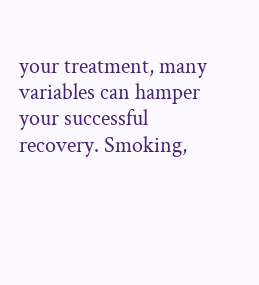your treatment, many variables can hamper your successful recovery. Smoking,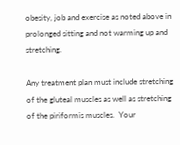obesity, job and exercise as noted above in prolonged sitting and not warming up and stretching.

Any treatment plan must include stretching of the gluteal muscles as well as stretching of the piriformis muscles.  Your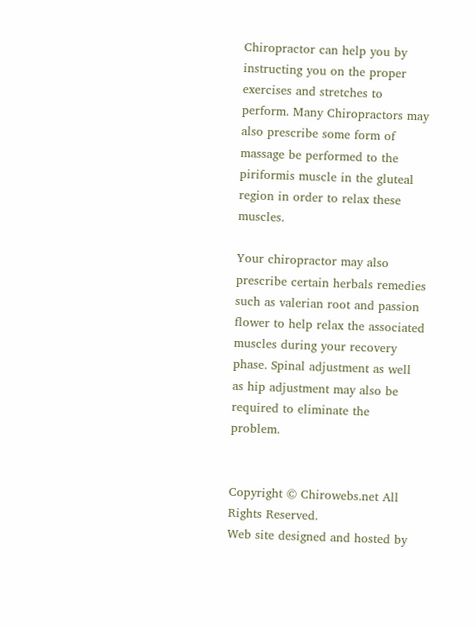Chiropractor can help you by instructing you on the proper exercises and stretches to perform. Many Chiropractors may also prescribe some form of massage be performed to the piriformis muscle in the gluteal region in order to relax these muscles.

Your chiropractor may also prescribe certain herbals remedies such as valerian root and passion flower to help relax the associated muscles during your recovery phase. Spinal adjustment as well as hip adjustment may also be required to eliminate the problem.


Copyright © Chirowebs.net All Rights Reserved.
Web site designed and hosted by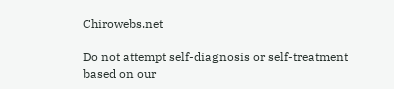Chirowebs.net

Do not attempt self-diagnosis or self-treatment based on our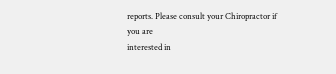reports. Please consult your Chiropractor if you are
interested in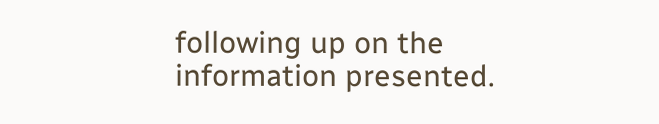following up on the information presented.